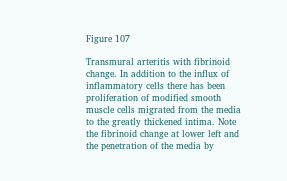Figure 107

Transmural arteritis with fibrinoid change. In addition to the influx of inflammatory cells there has been proliferation of modified smooth muscle cells migrated from the media to the greatly thickened intima. Note the fibrinoid change at lower left and the penetration of the media by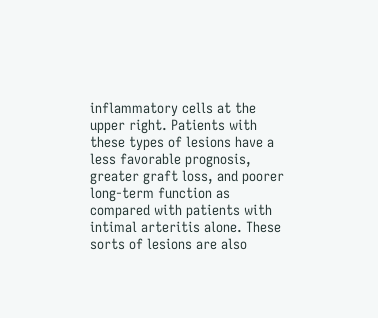inflammatory cells at the upper right. Patients with these types of lesions have a less favorable prognosis, greater graft loss, and poorer long-term function as compared with patients with intimal arteritis alone. These sorts of lesions are also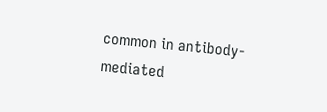common in antibody-mediated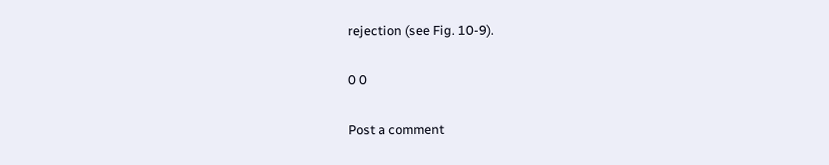rejection (see Fig. 10-9).

0 0

Post a comment